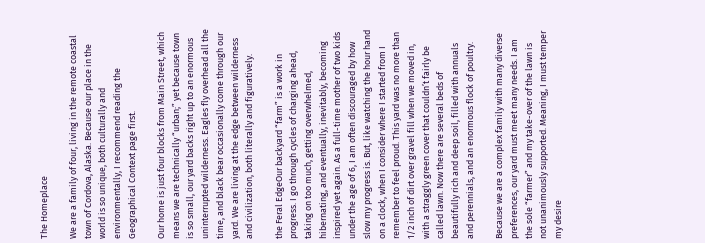The Homeplace

We are a family of four, living in the remote coastal town of Cordova, Alaska. Because our place in the world is so unique, both culturally and environmentally, I recommend reading the Geographical Context page first.

Our home is just four blocks from Main Street, which means we are technically “urban;” yet because town is so small, our yard backs right up to an enormous uninterrupted wilderness. Eagles fly overhead all the time, and black bear occasionally come through our yard. We are living at the edge between wilderness and civilization, both literally and figuratively.

the Feral EdgeOur backyard “farm” is a work in progress. I go through cycles of charging ahead, taking on too much, getting overwhelmed, hibernating, and eventually, inevitably, becoming inspired yet again. As a full-time mother of two kids under the age of 6, I am often discouraged by how slow my progress is. But, like watching the hour hand on a clock, when I consider where I started from I remember to feel proud. This yard was no more than 1/2 inch of dirt over gravel fill when we moved in, with a straggly green cover that couldn’t fairly be called lawn. Now there are several beds of beautifully rich and deep soil, filled with annuals and perennials, and an enormous flock of poultry.

Because we are a complex family with many diverse preferences, our yard must meet many needs. I am the sole “farmer” and my take-over of the lawn is not unanimously supported. Meaning, I must temper my desire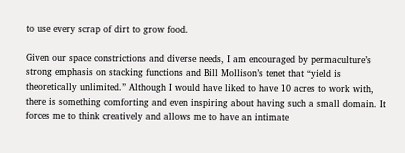to use every scrap of dirt to grow food.

Given our space constrictions and diverse needs, I am encouraged by permaculture’s strong emphasis on stacking functions and Bill Mollison’s tenet that “yield is theoretically unlimited.” Although I would have liked to have 10 acres to work with, there is something comforting and even inspiring about having such a small domain. It forces me to think creatively and allows me to have an intimate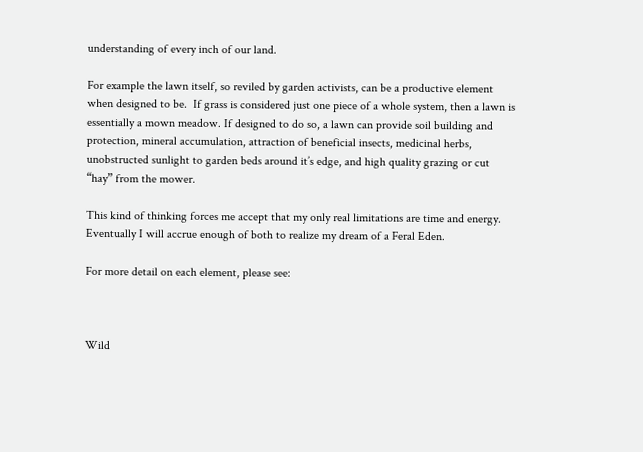understanding of every inch of our land.

For example the lawn itself, so reviled by garden activists, can be a productive element when designed to be.  If grass is considered just one piece of a whole system, then a lawn is essentially a mown meadow. If designed to do so, a lawn can provide soil building and protection, mineral accumulation, attraction of beneficial insects, medicinal herbs, unobstructed sunlight to garden beds around it’s edge, and high quality grazing or cut “hay” from the mower.

This kind of thinking forces me accept that my only real limitations are time and energy. Eventually I will accrue enough of both to realize my dream of a Feral Eden.

For more detail on each element, please see:



Wild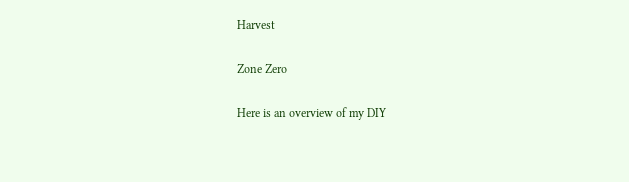Harvest

Zone Zero

Here is an overview of my DIY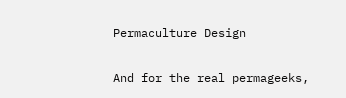Permaculture Design

And for the real permageeks,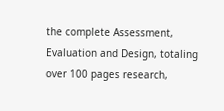the complete Assessment, Evaluation and Design, totaling over 100 pages research,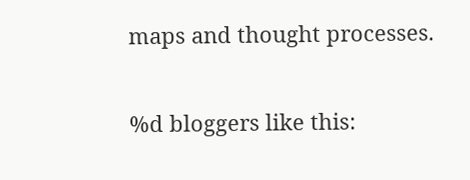maps and thought processes.

%d bloggers like this: